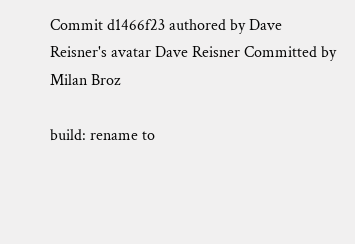Commit d1466f23 authored by Dave Reisner's avatar Dave Reisner Committed by Milan Broz

build: rename to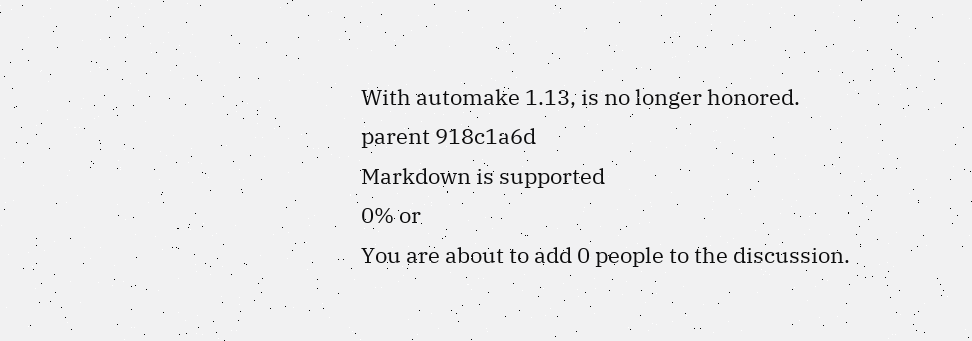With automake 1.13, is no longer honored.
parent 918c1a6d
Markdown is supported
0% or
You are about to add 0 people to the discussion.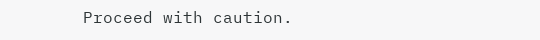Proceed with caution.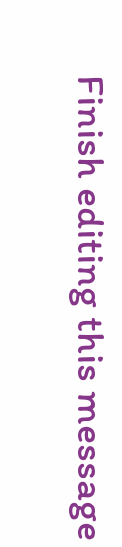Finish editing this message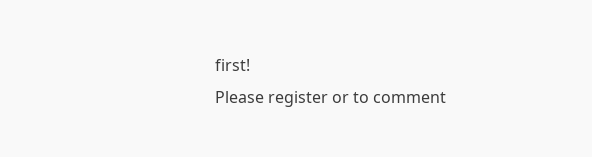first!
Please register or to comment